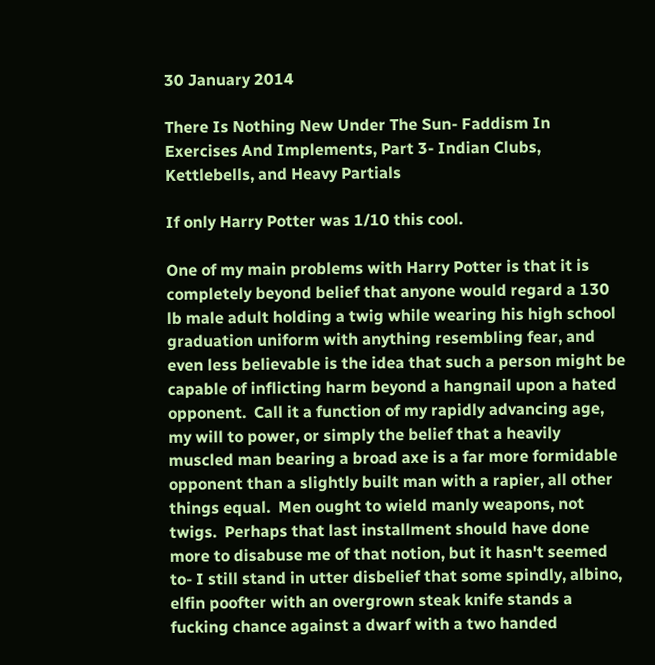30 January 2014

There Is Nothing New Under The Sun- Faddism In Exercises And Implements, Part 3- Indian Clubs, Kettlebells, and Heavy Partials

If only Harry Potter was 1/10 this cool.

One of my main problems with Harry Potter is that it is completely beyond belief that anyone would regard a 130 lb male adult holding a twig while wearing his high school graduation uniform with anything resembling fear, and even less believable is the idea that such a person might be capable of inflicting harm beyond a hangnail upon a hated opponent.  Call it a function of my rapidly advancing age, my will to power, or simply the belief that a heavily muscled man bearing a broad axe is a far more formidable opponent than a slightly built man with a rapier, all other things equal.  Men ought to wield manly weapons, not twigs.  Perhaps that last installment should have done more to disabuse me of that notion, but it hasn't seemed to- I still stand in utter disbelief that some spindly, albino, elfin poofter with an overgrown steak knife stands a fucking chance against a dwarf with a two handed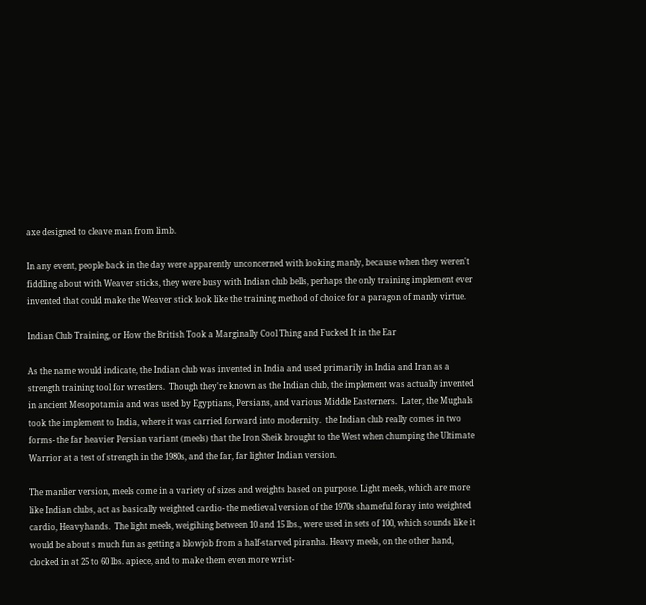axe designed to cleave man from limb.

In any event, people back in the day were apparently unconcerned with looking manly, because when they weren't fiddling about with Weaver sticks, they were busy with Indian club bells, perhaps the only training implement ever invented that could make the Weaver stick look like the training method of choice for a paragon of manly virtue.

Indian Club Training, or How the British Took a Marginally Cool Thing and Fucked It in the Ear

As the name would indicate, the Indian club was invented in India and used primarily in India and Iran as a strength training tool for wrestlers.  Though they're known as the Indian club, the implement was actually invented in ancient Mesopotamia and was used by Egyptians, Persians, and various Middle Easterners.  Later, the Mughals took the implement to India, where it was carried forward into modernity.  the Indian club really comes in two forms- the far heavier Persian variant (meels) that the Iron Sheik brought to the West when chumping the Ultimate Warrior at a test of strength in the 1980s, and the far, far lighter Indian version.

The manlier version, meels come in a variety of sizes and weights based on purpose. Light meels, which are more like Indian clubs, act as basically weighted cardio- the medieval version of the 1970s shameful foray into weighted cardio, Heavyhands.  The light meels, weigihing between 10 and 15 lbs., were used in sets of 100, which sounds like it would be about s much fun as getting a blowjob from a half-starved piranha. Heavy meels, on the other hand, clocked in at 25 to 60 lbs. apiece, and to make them even more wrist-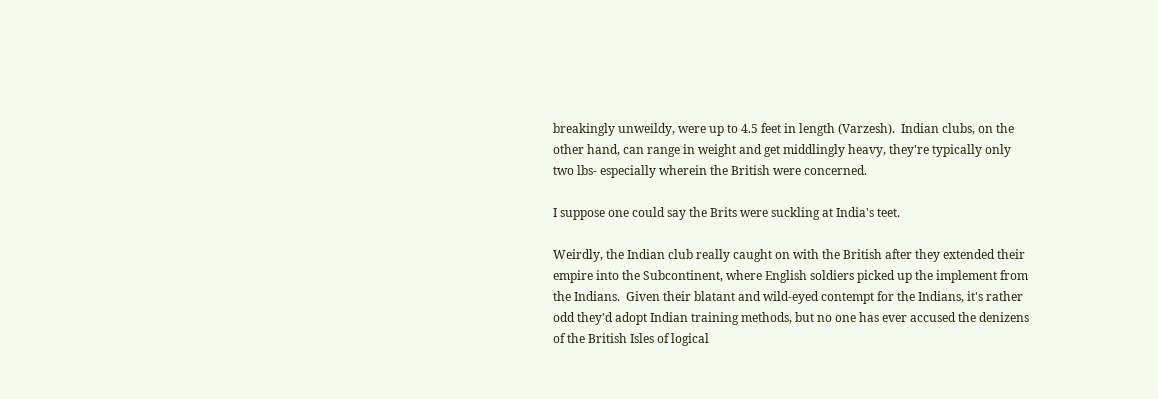breakingly unweildy, were up to 4.5 feet in length (Varzesh).  Indian clubs, on the other hand, can range in weight and get middlingly heavy, they're typically only two lbs- especially wherein the British were concerned.

I suppose one could say the Brits were suckling at India's teet.

Weirdly, the Indian club really caught on with the British after they extended their empire into the Subcontinent, where English soldiers picked up the implement from the Indians.  Given their blatant and wild-eyed contempt for the Indians, it's rather odd they'd adopt Indian training methods, but no one has ever accused the denizens of the British Isles of logical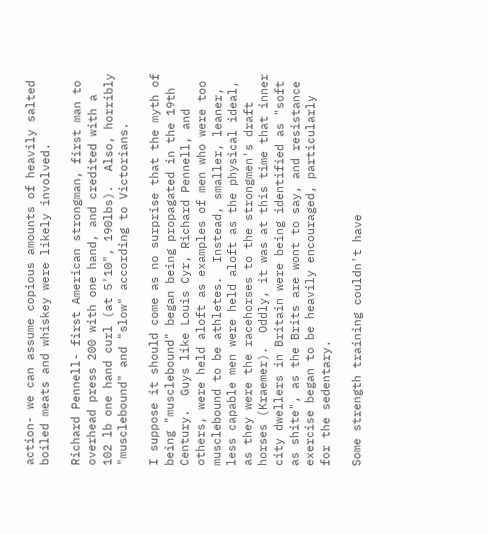action- we can assume copious amounts of heavily salted boiled meats and whiskey were likely involved.

Richard Pennell- first American strongman, first man to overhead press 200 with one hand, and credited with a 102 lb one hand curl (at 5'10", 190lbs).  Also, horribly "musclebound" and "slow" according to Victorians.

I suppose it should come as no surprise that the myth of being "musclebound" began being propagated in the 19th Century.  Guys like Louis Cyr, Richard Pennell, and others, were held aloft as examples of men who were too musclebound to be athletes.  Instead, smaller, leaner, less capable men were held aloft as the physical ideal, as they were the racehorses to the strongmen's draft horses (Kraemer).  Oddly, it was at this time that inner city dwellers in Britain were being identified as "soft as shite", as the Brits are wont to say, and resistance exercise began to be heavily encouraged, particularly for the sedentary.

Some strength training couldn't have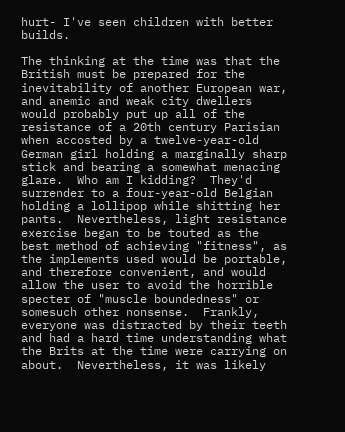hurt- I've seen children with better builds.

The thinking at the time was that the British must be prepared for the inevitability of another European war, and anemic and weak city dwellers would probably put up all of the resistance of a 20th century Parisian when accosted by a twelve-year-old German girl holding a marginally sharp stick and bearing a somewhat menacing glare.  Who am I kidding?  They'd surrender to a four-year-old Belgian holding a lollipop while shitting her pants.  Nevertheless, light resistance exercise began to be touted as the best method of achieving "fitness", as the implements used would be portable, and therefore convenient, and would allow the user to avoid the horrible specter of "muscle boundedness" or somesuch other nonsense.  Frankly, everyone was distracted by their teeth and had a hard time understanding what the Brits at the time were carrying on about.  Nevertheless, it was likely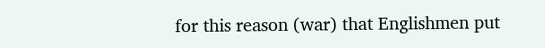for this reason (war) that Englishmen put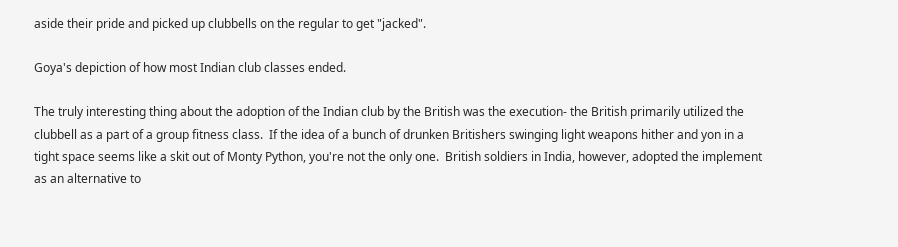aside their pride and picked up clubbells on the regular to get "jacked".

Goya's depiction of how most Indian club classes ended.

The truly interesting thing about the adoption of the Indian club by the British was the execution- the British primarily utilized the clubbell as a part of a group fitness class.  If the idea of a bunch of drunken Britishers swinging light weapons hither and yon in a tight space seems like a skit out of Monty Python, you're not the only one.  British soldiers in India, however, adopted the implement as an alternative to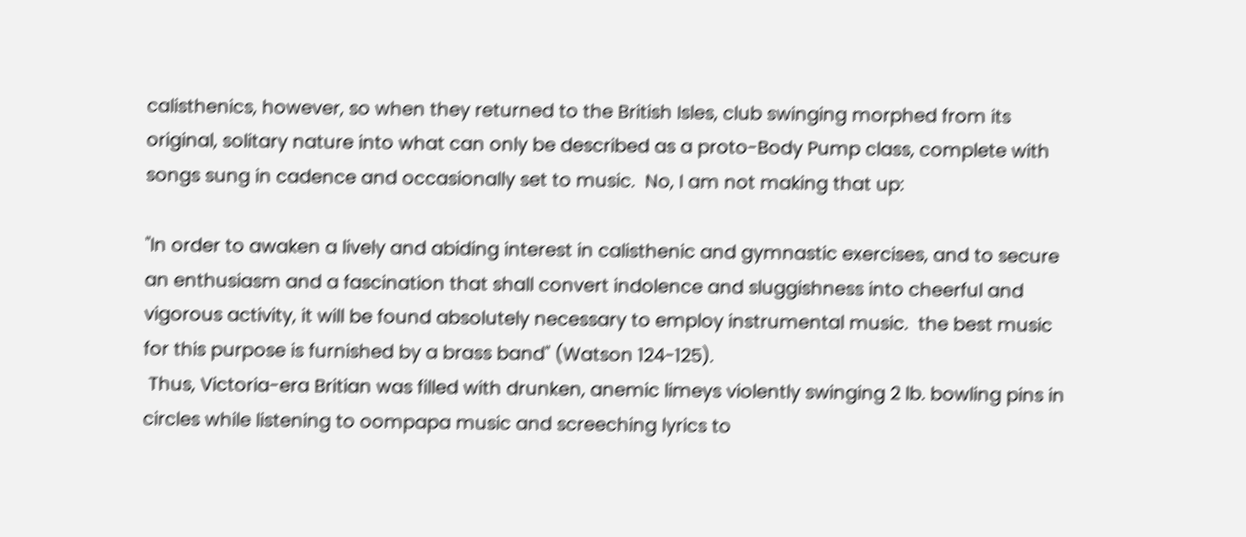calisthenics, however, so when they returned to the British Isles, club swinging morphed from its original, solitary nature into what can only be described as a proto-Body Pump class, complete with songs sung in cadence and occasionally set to music.  No, I am not making that up:

"In order to awaken a lively and abiding interest in calisthenic and gymnastic exercises, and to secure an enthusiasm and a fascination that shall convert indolence and sluggishness into cheerful and vigorous activity, it will be found absolutely necessary to employ instrumental music.  the best music for this purpose is furnished by a brass band" (Watson 124-125).
 Thus, Victoria-era Britian was filled with drunken, anemic limeys violently swinging 2 lb. bowling pins in circles while listening to oompapa music and screeching lyrics to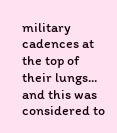military cadences at the top of their lungs... and this was considered to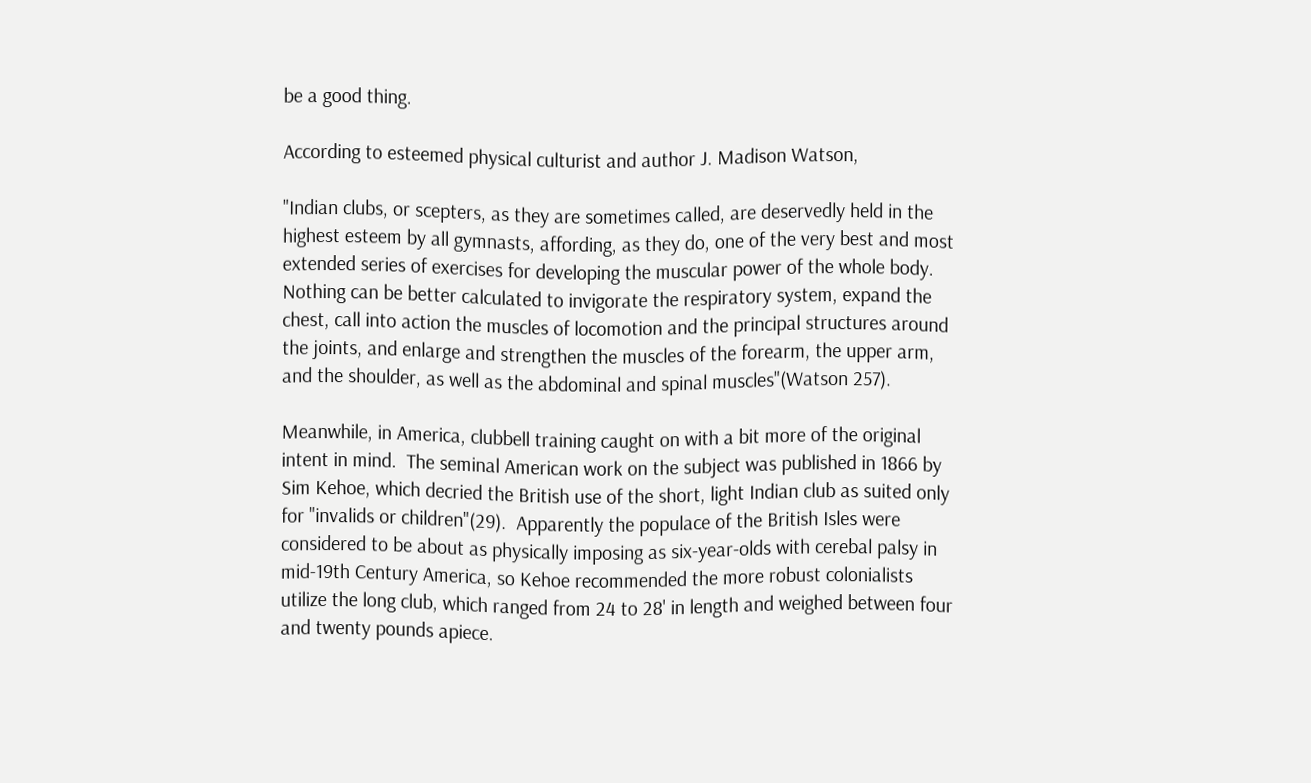be a good thing.

According to esteemed physical culturist and author J. Madison Watson,

"Indian clubs, or scepters, as they are sometimes called, are deservedly held in the highest esteem by all gymnasts, affording, as they do, one of the very best and most extended series of exercises for developing the muscular power of the whole body.  Nothing can be better calculated to invigorate the respiratory system, expand the chest, call into action the muscles of locomotion and the principal structures around the joints, and enlarge and strengthen the muscles of the forearm, the upper arm, and the shoulder, as well as the abdominal and spinal muscles"(Watson 257).

Meanwhile, in America, clubbell training caught on with a bit more of the original intent in mind.  The seminal American work on the subject was published in 1866 by Sim Kehoe, which decried the British use of the short, light Indian club as suited only for "invalids or children"(29).  Apparently the populace of the British Isles were considered to be about as physically imposing as six-year-olds with cerebal palsy in mid-19th Century America, so Kehoe recommended the more robust colonialists utilize the long club, which ranged from 24 to 28' in length and weighed between four and twenty pounds apiece.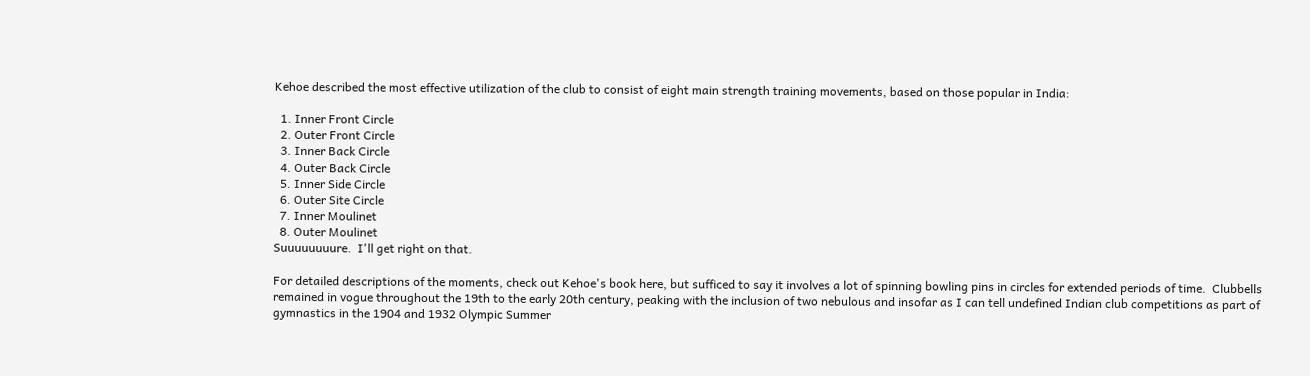Kehoe described the most effective utilization of the club to consist of eight main strength training movements, based on those popular in India:

  1. Inner Front Circle
  2. Outer Front Circle
  3. Inner Back Circle
  4. Outer Back Circle
  5. Inner Side Circle
  6. Outer Site Circle
  7. Inner Moulinet
  8. Outer Moulinet
Suuuuuuuure.  I'll get right on that.

For detailed descriptions of the moments, check out Kehoe's book here, but sufficed to say it involves a lot of spinning bowling pins in circles for extended periods of time.  Clubbells remained in vogue throughout the 19th to the early 20th century, peaking with the inclusion of two nebulous and insofar as I can tell undefined Indian club competitions as part of gymnastics in the 1904 and 1932 Olympic Summer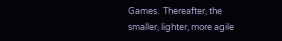Games.  Thereafter, the smaller, lighter, more agile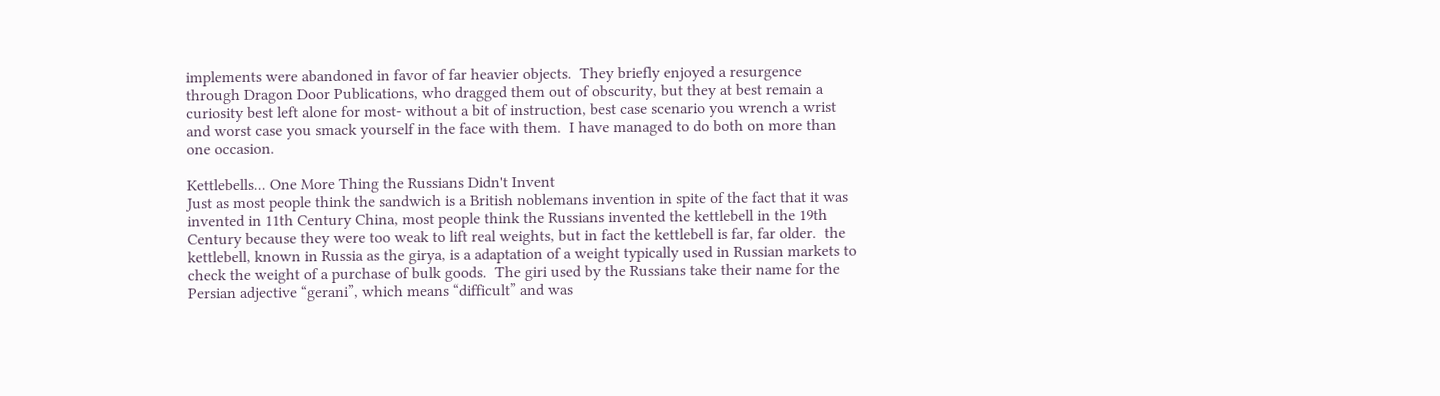implements were abandoned in favor of far heavier objects.  They briefly enjoyed a resurgence through Dragon Door Publications, who dragged them out of obscurity, but they at best remain a curiosity best left alone for most- without a bit of instruction, best case scenario you wrench a wrist and worst case you smack yourself in the face with them.  I have managed to do both on more than one occasion.

Kettlebells... One More Thing the Russians Didn't Invent
Just as most people think the sandwich is a British noblemans invention in spite of the fact that it was invented in 11th Century China, most people think the Russians invented the kettlebell in the 19th Century because they were too weak to lift real weights, but in fact the kettlebell is far, far older.  the kettlebell, known in Russia as the girya, is a adaptation of a weight typically used in Russian markets to check the weight of a purchase of bulk goods.  The giri used by the Russians take their name for the Persian adjective “gerani”, which means “difficult” and was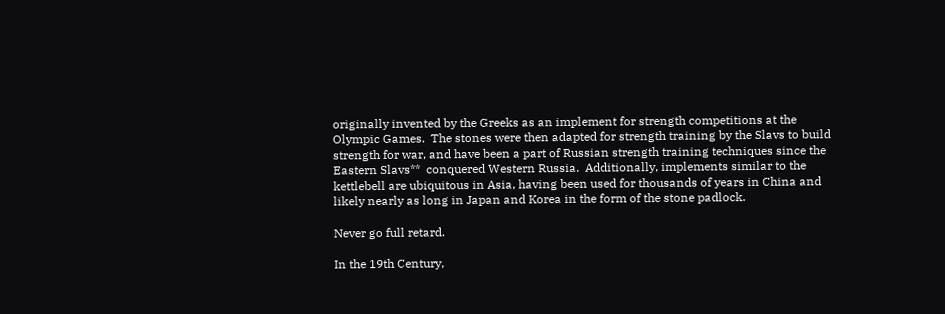originally invented by the Greeks as an implement for strength competitions at the Olympic Games.  The stones were then adapted for strength training by the Slavs to build strength for war, and have been a part of Russian strength training techniques since the Eastern Slavs**  conquered Western Russia.  Additionally, implements similar to the kettlebell are ubiquitous in Asia, having been used for thousands of years in China and likely nearly as long in Japan and Korea in the form of the stone padlock.

Never go full retard.

In the 19th Century,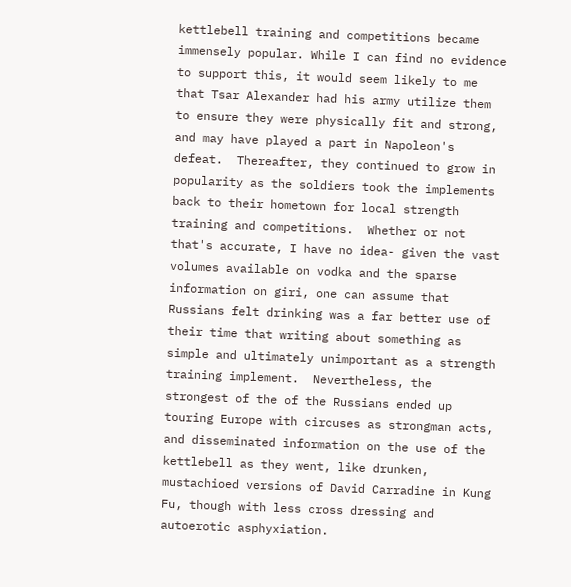kettlebell training and competitions became immensely popular. While I can find no evidence to support this, it would seem likely to me that Tsar Alexander had his army utilize them to ensure they were physically fit and strong, and may have played a part in Napoleon's defeat.  Thereafter, they continued to grow in popularity as the soldiers took the implements back to their hometown for local strength training and competitions.  Whether or not that's accurate, I have no idea- given the vast volumes available on vodka and the sparse information on giri, one can assume that Russians felt drinking was a far better use of their time that writing about something as simple and ultimately unimportant as a strength training implement.  Nevertheless, the strongest of the of the Russians ended up touring Europe with circuses as strongman acts, and disseminated information on the use of the kettlebell as they went, like drunken, mustachioed versions of David Carradine in Kung Fu, though with less cross dressing and autoerotic asphyxiation.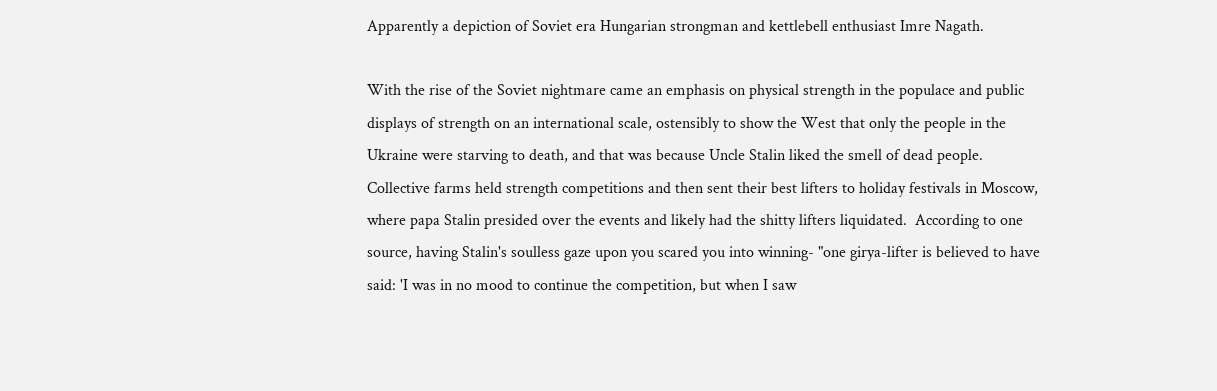Apparently a depiction of Soviet era Hungarian strongman and kettlebell enthusiast Imre Nagath.

With the rise of the Soviet nightmare came an emphasis on physical strength in the populace and public displays of strength on an international scale, ostensibly to show the West that only the people in the Ukraine were starving to death, and that was because Uncle Stalin liked the smell of dead people.  Collective farms held strength competitions and then sent their best lifters to holiday festivals in Moscow, where papa Stalin presided over the events and likely had the shitty lifters liquidated.  According to one source, having Stalin's soulless gaze upon you scared you into winning- "one girya-lifter is believed to have said: 'I was in no mood to continue the competition, but when I saw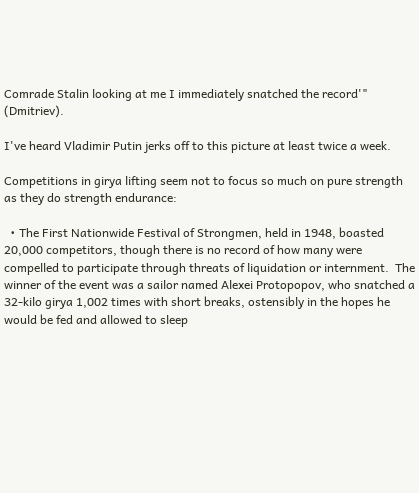Comrade Stalin looking at me I immediately snatched the record'" (Dmitriev).

I've heard Vladimir Putin jerks off to this picture at least twice a week.

Competitions in girya lifting seem not to focus so much on pure strength as they do strength endurance:

  • The First Nationwide Festival of Strongmen, held in 1948, boasted 20,000 competitors, though there is no record of how many were compelled to participate through threats of liquidation or internment.  The winner of the event was a sailor named Alexei Protopopov, who snatched a 32-kilo girya 1,002 times with short breaks, ostensibly in the hopes he would be fed and allowed to sleep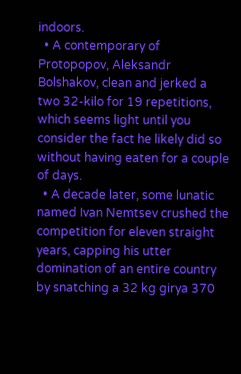indoors.
  • A contemporary of Protopopov, Aleksandr Bolshakov, clean and jerked a two 32-kilo for 19 repetitions, which seems light until you consider the fact he likely did so without having eaten for a couple of days.
  • A decade later, some lunatic named Ivan Nemtsev crushed the competition for eleven straight years, capping his utter domination of an entire country by snatching a 32 kg girya 370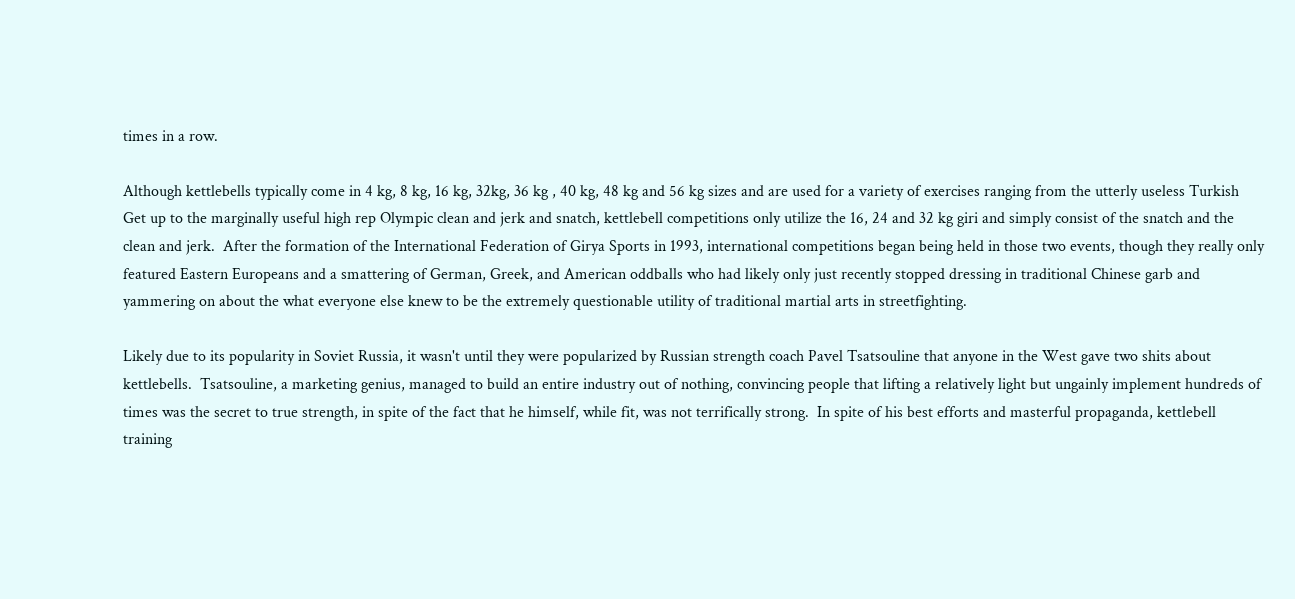times in a row.

Although kettlebells typically come in 4 kg, 8 kg, 16 kg, 32kg, 36 kg , 40 kg, 48 kg and 56 kg sizes and are used for a variety of exercises ranging from the utterly useless Turkish Get up to the marginally useful high rep Olympic clean and jerk and snatch, kettlebell competitions only utilize the 16, 24 and 32 kg giri and simply consist of the snatch and the clean and jerk.  After the formation of the International Federation of Girya Sports in 1993, international competitions began being held in those two events, though they really only featured Eastern Europeans and a smattering of German, Greek, and American oddballs who had likely only just recently stopped dressing in traditional Chinese garb and yammering on about the what everyone else knew to be the extremely questionable utility of traditional martial arts in streetfighting.

Likely due to its popularity in Soviet Russia, it wasn't until they were popularized by Russian strength coach Pavel Tsatsouline that anyone in the West gave two shits about kettlebells.  Tsatsouline, a marketing genius, managed to build an entire industry out of nothing, convincing people that lifting a relatively light but ungainly implement hundreds of times was the secret to true strength, in spite of the fact that he himself, while fit, was not terrifically strong.  In spite of his best efforts and masterful propaganda, kettlebell training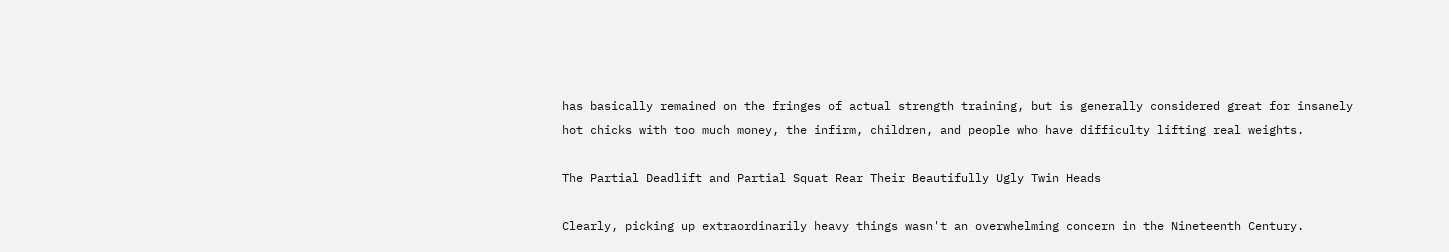has basically remained on the fringes of actual strength training, but is generally considered great for insanely hot chicks with too much money, the infirm, children, and people who have difficulty lifting real weights.

The Partial Deadlift and Partial Squat Rear Their Beautifully Ugly Twin Heads

Clearly, picking up extraordinarily heavy things wasn't an overwhelming concern in the Nineteenth Century.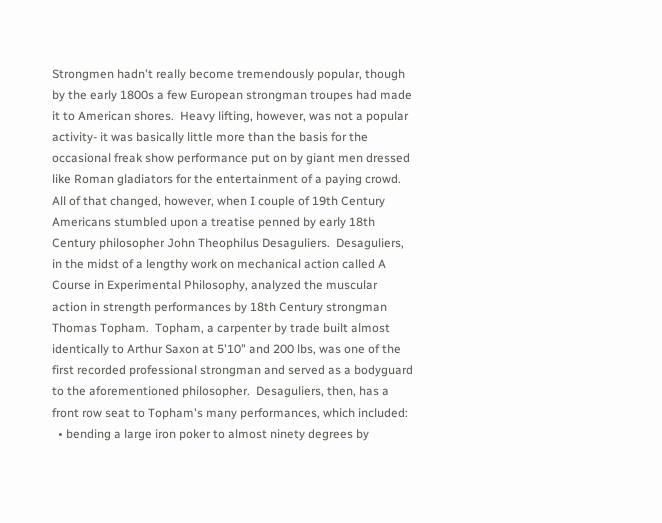Strongmen hadn't really become tremendously popular, though by the early 1800s a few European strongman troupes had made it to American shores.  Heavy lifting, however, was not a popular activity- it was basically little more than the basis for the occasional freak show performance put on by giant men dressed like Roman gladiators for the entertainment of a paying crowd.  All of that changed, however, when I couple of 19th Century Americans stumbled upon a treatise penned by early 18th Century philosopher John Theophilus Desaguliers.  Desaguliers, in the midst of a lengthy work on mechanical action called A Course in Experimental Philosophy, analyzed the muscular action in strength performances by 18th Century strongman Thomas Topham.  Topham, a carpenter by trade built almost identically to Arthur Saxon at 5'10" and 200 lbs, was one of the first recorded professional strongman and served as a bodyguard to the aforementioned philosopher.  Desaguliers, then, has a front row seat to Topham's many performances, which included:
  • bending a large iron poker to almost ninety degrees by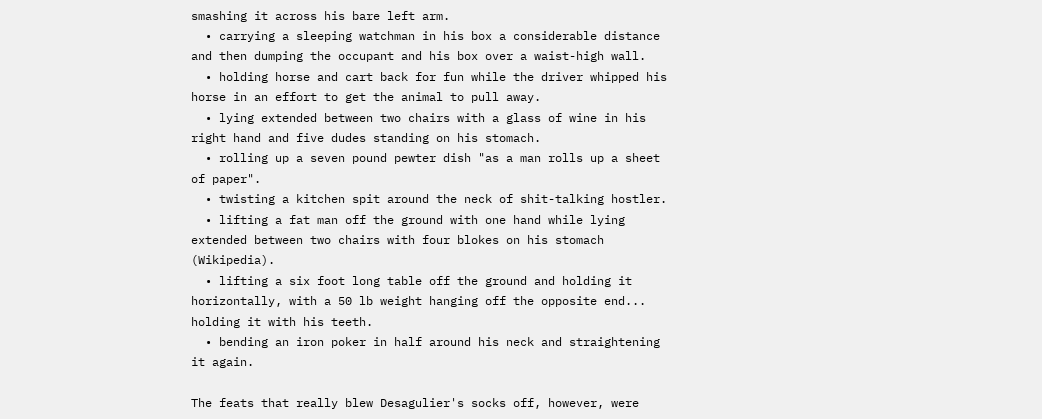smashing it across his bare left arm.
  • carrying a sleeping watchman in his box a considerable distance and then dumping the occupant and his box over a waist-high wall.
  • holding horse and cart back for fun while the driver whipped his horse in an effort to get the animal to pull away.
  • lying extended between two chairs with a glass of wine in his right hand and five dudes standing on his stomach.
  • rolling up a seven pound pewter dish "as a man rolls up a sheet of paper".
  • twisting a kitchen spit around the neck of shit-talking hostler.
  • lifting a fat man off the ground with one hand while lying extended between two chairs with four blokes on his stomach (Wikipedia).
  • lifting a six foot long table off the ground and holding it horizontally, with a 50 lb weight hanging off the opposite end... holding it with his teeth.
  • bending an iron poker in half around his neck and straightening it again.

The feats that really blew Desagulier's socks off, however, were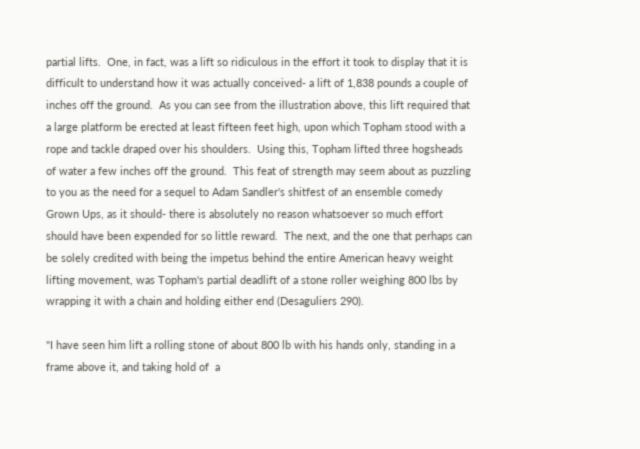partial lifts.  One, in fact, was a lift so ridiculous in the effort it took to display that it is difficult to understand how it was actually conceived- a lift of 1,838 pounds a couple of inches off the ground.  As you can see from the illustration above, this lift required that a large platform be erected at least fifteen feet high, upon which Topham stood with a rope and tackle draped over his shoulders.  Using this, Topham lifted three hogsheads of water a few inches off the ground.  This feat of strength may seem about as puzzling to you as the need for a sequel to Adam Sandler's shitfest of an ensemble comedy Grown Ups, as it should- there is absolutely no reason whatsoever so much effort should have been expended for so little reward.  The next, and the one that perhaps can be solely credited with being the impetus behind the entire American heavy weight lifting movement, was Topham's partial deadlift of a stone roller weighing 800 lbs by wrapping it with a chain and holding either end (Desaguliers 290).

"I have seen him lift a rolling stone of about 800 lb with his hands only, standing in a frame above it, and taking hold of  a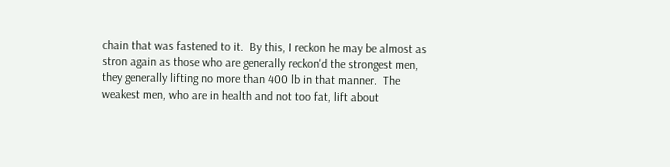chain that was fastened to it.  By this, I reckon he may be almost as stron again as those who are generally reckon'd the strongest men, they generally lifting no more than 400 lb in that manner.  The weakest men, who are in health and not too fat, lift about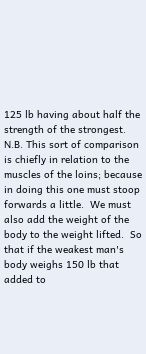125 lb having about half the strength of the strongest.  N.B. This sort of comparison is chiefly in relation to the muscles of the loins; because in doing this one must stoop forwards a little.  We must also add the weight of the body to the weight lifted.  So that if the weakest man's body weighs 150 lb that added to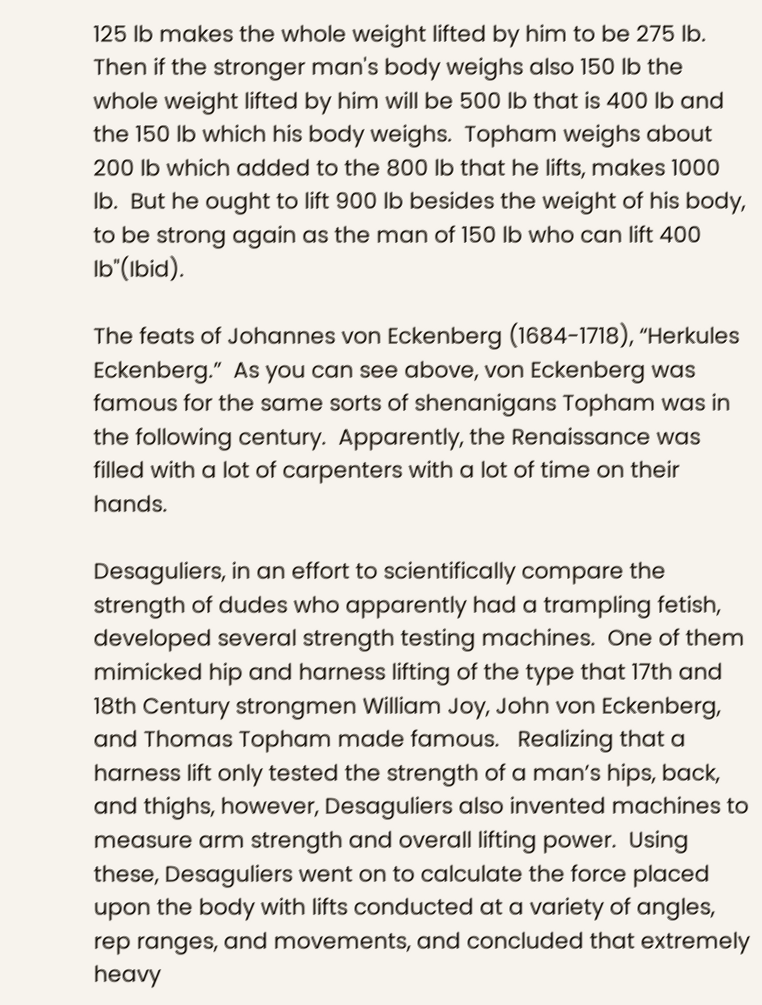125 lb makes the whole weight lifted by him to be 275 lb.  Then if the stronger man's body weighs also 150 lb the whole weight lifted by him will be 500 lb that is 400 lb and the 150 lb which his body weighs.  Topham weighs about 200 lb which added to the 800 lb that he lifts, makes 1000 lb.  But he ought to lift 900 lb besides the weight of his body, to be strong again as the man of 150 lb who can lift 400 lb"(Ibid).

The feats of Johannes von Eckenberg (1684-1718), “Herkules Eckenberg.”  As you can see above, von Eckenberg was famous for the same sorts of shenanigans Topham was in the following century.  Apparently, the Renaissance was filled with a lot of carpenters with a lot of time on their hands.

Desaguliers, in an effort to scientifically compare the strength of dudes who apparently had a trampling fetish, developed several strength testing machines.  One of them mimicked hip and harness lifting of the type that 17th and 18th Century strongmen William Joy, John von Eckenberg, and Thomas Topham made famous.   Realizing that a harness lift only tested the strength of a man’s hips, back, and thighs, however, Desaguliers also invented machines to measure arm strength and overall lifting power.  Using these, Desaguliers went on to calculate the force placed upon the body with lifts conducted at a variety of angles, rep ranges, and movements, and concluded that extremely heavy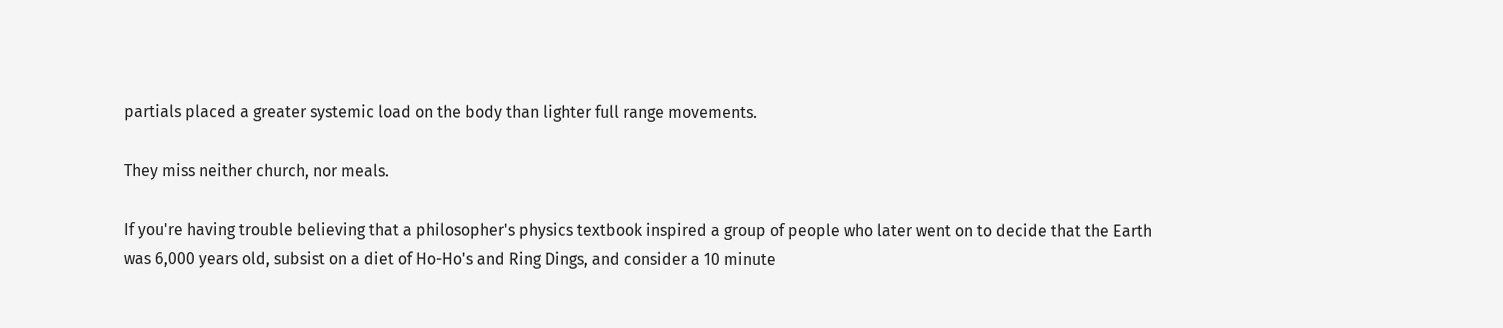partials placed a greater systemic load on the body than lighter full range movements.

They miss neither church, nor meals.

If you're having trouble believing that a philosopher's physics textbook inspired a group of people who later went on to decide that the Earth was 6,000 years old, subsist on a diet of Ho-Ho's and Ring Dings, and consider a 10 minute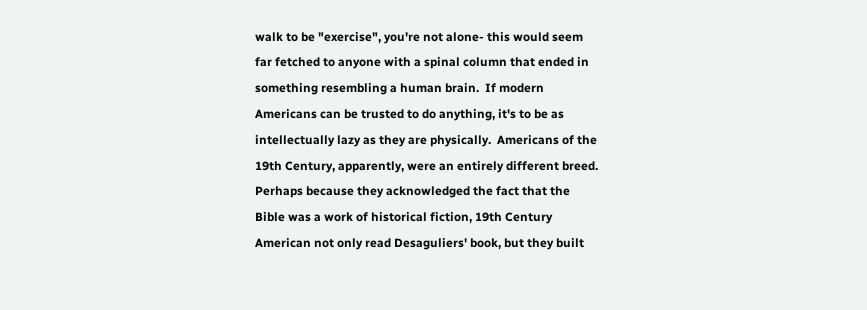walk to be "exercise", you're not alone- this would seem far fetched to anyone with a spinal column that ended in something resembling a human brain.  If modern Americans can be trusted to do anything, it's to be as intellectually lazy as they are physically.  Americans of the 19th Century, apparently, were an entirely different breed.  Perhaps because they acknowledged the fact that the Bible was a work of historical fiction, 19th Century American not only read Desaguliers' book, but they built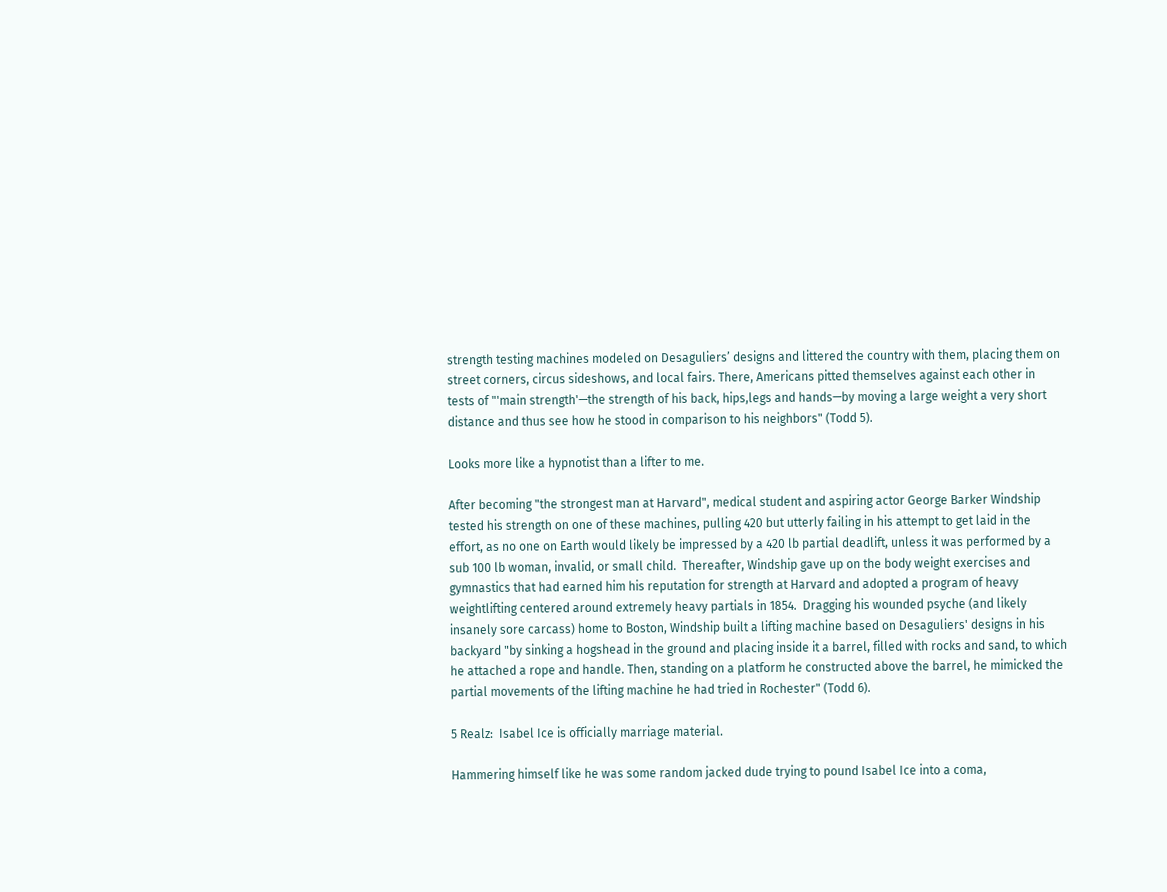strength testing machines modeled on Desaguliers’ designs and littered the country with them, placing them on street corners, circus sideshows, and local fairs. There, Americans pitted themselves against each other in tests of "'main strength'—the strength of his back, hips,legs and hands—by moving a large weight a very short distance and thus see how he stood in comparison to his neighbors" (Todd 5).

Looks more like a hypnotist than a lifter to me.

After becoming "the strongest man at Harvard", medical student and aspiring actor George Barker Windship tested his strength on one of these machines, pulling 420 but utterly failing in his attempt to get laid in the effort, as no one on Earth would likely be impressed by a 420 lb partial deadlift, unless it was performed by a sub 100 lb woman, invalid, or small child.  Thereafter, Windship gave up on the body weight exercises and gymnastics that had earned him his reputation for strength at Harvard and adopted a program of heavy weightlifting centered around extremely heavy partials in 1854.  Dragging his wounded psyche (and likely insanely sore carcass) home to Boston, Windship built a lifting machine based on Desaguliers' designs in his backyard "by sinking a hogshead in the ground and placing inside it a barrel, filled with rocks and sand, to which he attached a rope and handle. Then, standing on a platform he constructed above the barrel, he mimicked the partial movements of the lifting machine he had tried in Rochester" (Todd 6).

5 Realz:  Isabel Ice is officially marriage material.

Hammering himself like he was some random jacked dude trying to pound Isabel Ice into a coma,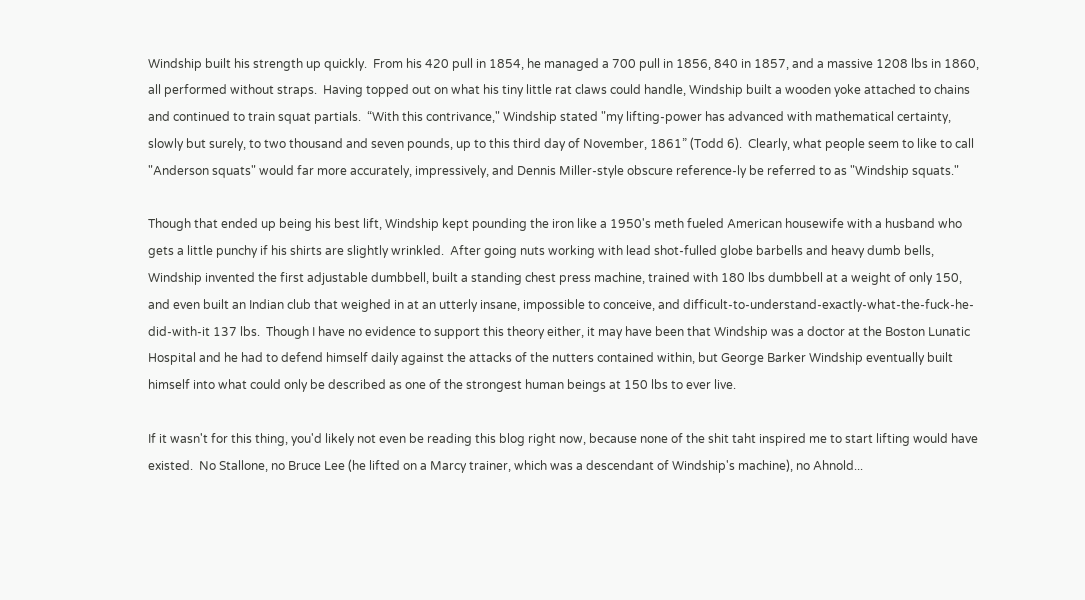Windship built his strength up quickly.  From his 420 pull in 1854, he managed a 700 pull in 1856, 840 in 1857, and a massive 1208 lbs in 1860, all performed without straps.  Having topped out on what his tiny little rat claws could handle, Windship built a wooden yoke attached to chains and continued to train squat partials.  “With this contrivance," Windship stated "my lifting-power has advanced with mathematical certainty, slowly but surely, to two thousand and seven pounds, up to this third day of November, 1861” (Todd 6).  Clearly, what people seem to like to call "Anderson squats" would far more accurately, impressively, and Dennis Miller-style obscure reference-ly be referred to as "Windship squats."

Though that ended up being his best lift, Windship kept pounding the iron like a 1950's meth fueled American housewife with a husband who gets a little punchy if his shirts are slightly wrinkled.  After going nuts working with lead shot-fulled globe barbells and heavy dumb bells, Windship invented the first adjustable dumbbell, built a standing chest press machine, trained with 180 lbs dumbbell at a weight of only 150, and even built an Indian club that weighed in at an utterly insane, impossible to conceive, and difficult-to-understand-exactly-what-the-fuck-he-did-with-it 137 lbs.  Though I have no evidence to support this theory either, it may have been that Windship was a doctor at the Boston Lunatic Hospital and he had to defend himself daily against the attacks of the nutters contained within, but George Barker Windship eventually built himself into what could only be described as one of the strongest human beings at 150 lbs to ever live.

If it wasn't for this thing, you'd likely not even be reading this blog right now, because none of the shit taht inspired me to start lifting would have existed.  No Stallone, no Bruce Lee (he lifted on a Marcy trainer, which was a descendant of Windship's machine), no Ahnold...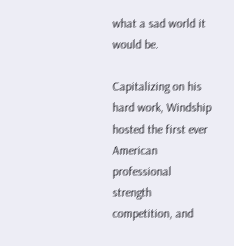what a sad world it would be.

Capitalizing on his hard work, Windship hosted the first ever American professional strength competition, and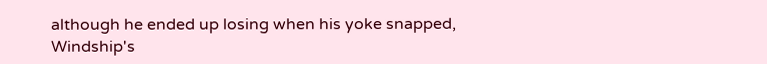although he ended up losing when his yoke snapped, Windship's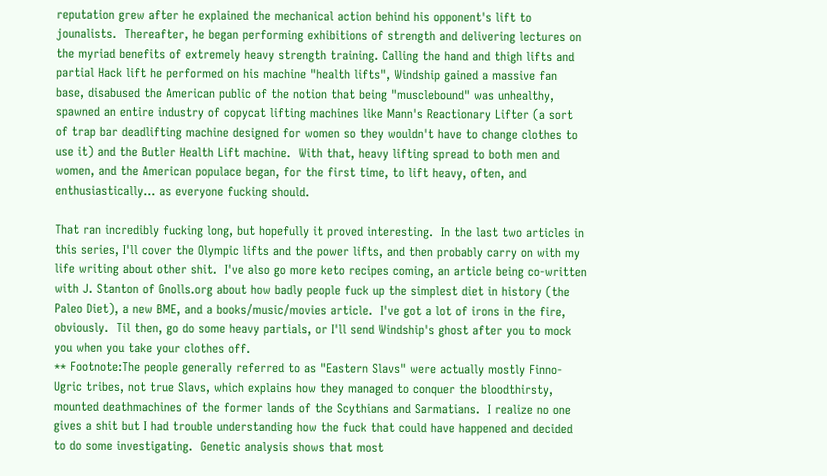reputation grew after he explained the mechanical action behind his opponent's lift to jounalists.  Thereafter, he began performing exhibitions of strength and delivering lectures on the myriad benefits of extremely heavy strength training. Calling the hand and thigh lifts and partial Hack lift he performed on his machine "health lifts", Windship gained a massive fan base, disabused the American public of the notion that being "musclebound" was unhealthy, spawned an entire industry of copycat lifting machines like Mann's Reactionary Lifter (a sort of trap bar deadlifting machine designed for women so they wouldn't have to change clothes to use it) and the Butler Health Lift machine.  With that, heavy lifting spread to both men and women, and the American populace began, for the first time, to lift heavy, often, and enthusiastically... as everyone fucking should.

That ran incredibly fucking long, but hopefully it proved interesting.  In the last two articles in this series, I'll cover the Olympic lifts and the power lifts, and then probably carry on with my life writing about other shit.  I've also go more keto recipes coming, an article being co-written with J. Stanton of Gnolls.org about how badly people fuck up the simplest diet in history (the Paleo Diet), a new BME, and a books/music/movies article.  I've got a lot of irons in the fire, obviously.  Til then, go do some heavy partials, or I'll send Windship's ghost after you to mock you when you take your clothes off.
** Footnote:The people generally referred to as "Eastern Slavs" were actually mostly Finno-Ugric tribes, not true Slavs, which explains how they managed to conquer the bloodthirsty, mounted deathmachines of the former lands of the Scythians and Sarmatians.  I realize no one gives a shit but I had trouble understanding how the fuck that could have happened and decided to do some investigating.  Genetic analysis shows that most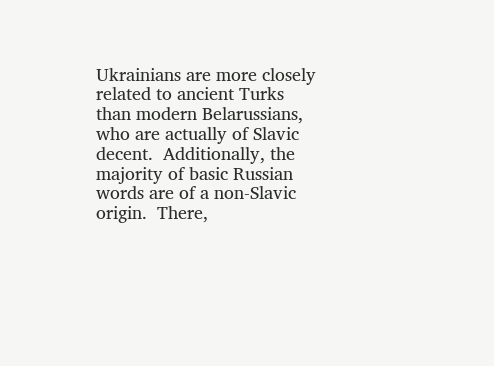Ukrainians are more closely related to ancient Turks than modern Belarussians, who are actually of Slavic decent.  Additionally, the majority of basic Russian words are of a non-Slavic origin.  There,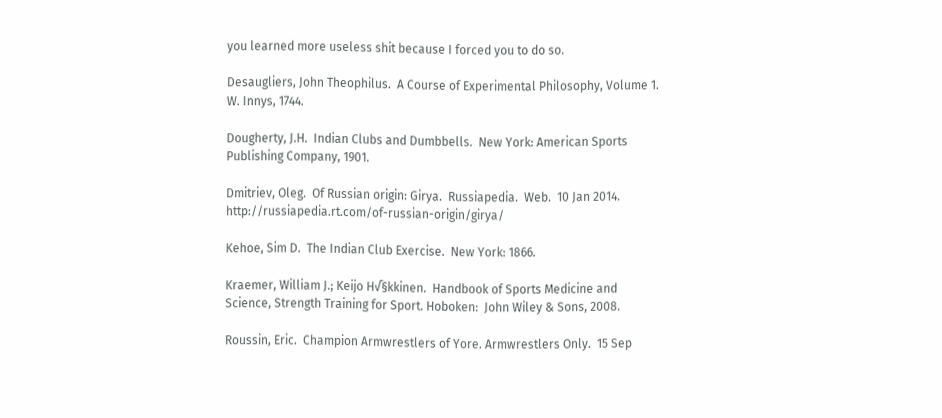you learned more useless shit because I forced you to do so.

Desaugliers, John Theophilus.  A Course of Experimental Philosophy, Volume 1.  W. Innys, 1744.

Dougherty, J.H.  Indian Clubs and Dumbbells.  New York: American Sports Publishing Company, 1901.

Dmitriev, Oleg.  Of Russian origin: Girya.  Russiapedia.  Web.  10 Jan 2014.  http://russiapedia.rt.com/of-russian-origin/girya/

Kehoe, Sim D.  The Indian Club Exercise.  New York: 1866.

Kraemer, William J.; Keijo H√§kkinen.  Handbook of Sports Medicine and Science, Strength Training for Sport. Hoboken:  John Wiley & Sons, 2008.

Roussin, Eric.  Champion Armwrestlers of Yore. Armwrestlers Only.  15 Sep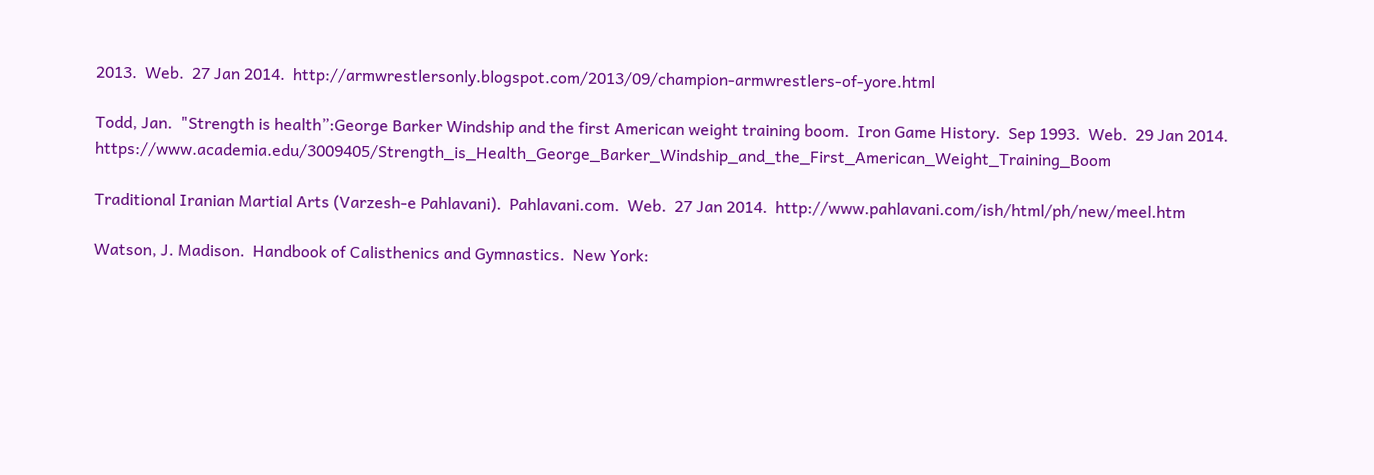2013.  Web.  27 Jan 2014.  http://armwrestlersonly.blogspot.com/2013/09/champion-armwrestlers-of-yore.html

Todd, Jan.  "Strength is health”:George Barker Windship and the first American weight training boom.  Iron Game History.  Sep 1993.  Web.  29 Jan 2014.  https://www.academia.edu/3009405/Strength_is_Health_George_Barker_Windship_and_the_First_American_Weight_Training_Boom

Traditional Iranian Martial Arts (Varzesh-e Pahlavani).  Pahlavani.com.  Web.  27 Jan 2014.  http://www.pahlavani.com/ish/html/ph/new/meel.htm

Watson, J. Madison.  Handbook of Calisthenics and Gymnastics.  New York: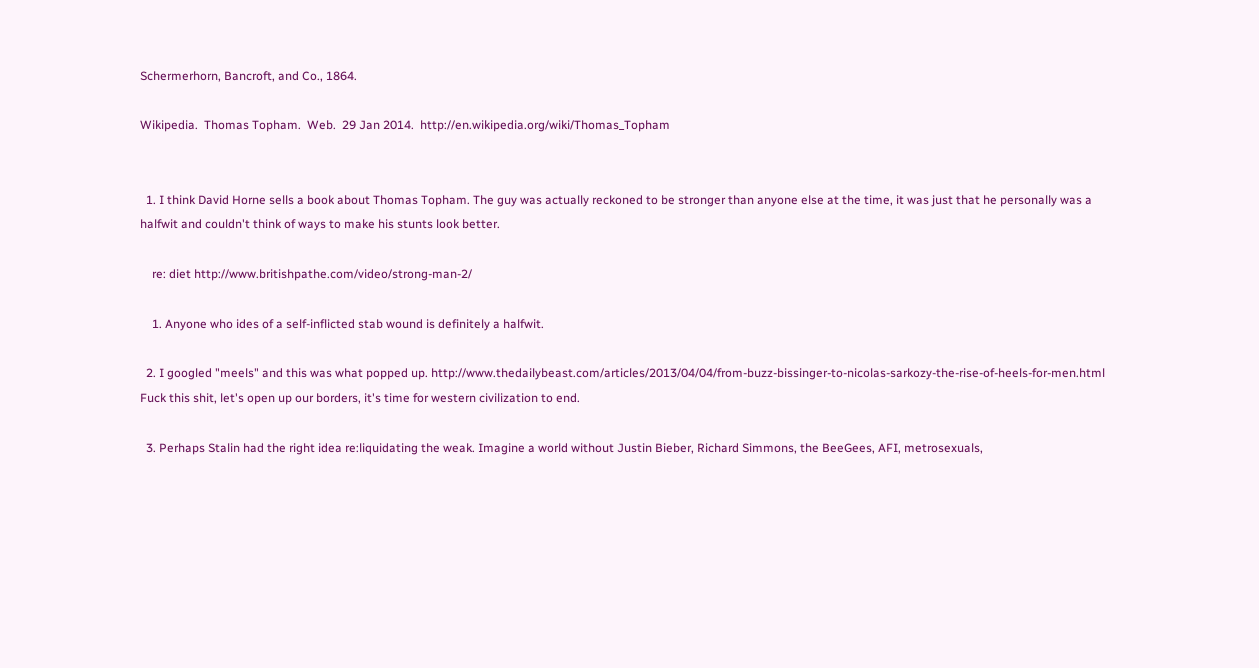Schermerhorn, Bancroft, and Co., 1864.

Wikipedia.  Thomas Topham.  Web.  29 Jan 2014.  http://en.wikipedia.org/wiki/Thomas_Topham


  1. I think David Horne sells a book about Thomas Topham. The guy was actually reckoned to be stronger than anyone else at the time, it was just that he personally was a halfwit and couldn't think of ways to make his stunts look better.

    re: diet http://www.britishpathe.com/video/strong-man-2/

    1. Anyone who ides of a self-inflicted stab wound is definitely a halfwit.

  2. I googled "meels" and this was what popped up. http://www.thedailybeast.com/articles/2013/04/04/from-buzz-bissinger-to-nicolas-sarkozy-the-rise-of-heels-for-men.html Fuck this shit, let's open up our borders, it's time for western civilization to end.

  3. Perhaps Stalin had the right idea re:liquidating the weak. Imagine a world without Justin Bieber, Richard Simmons, the BeeGees, AFI, metrosexuals,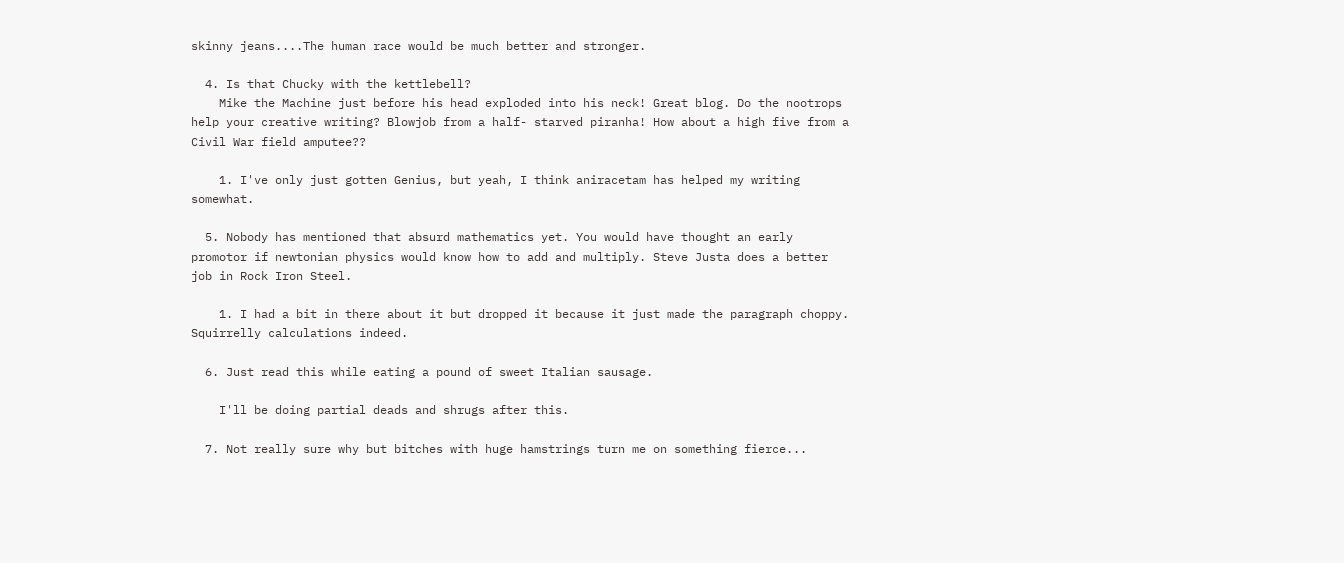skinny jeans....The human race would be much better and stronger.

  4. Is that Chucky with the kettlebell?
    Mike the Machine just before his head exploded into his neck! Great blog. Do the nootrops help your creative writing? Blowjob from a half- starved piranha! How about a high five from a Civil War field amputee??

    1. I've only just gotten Genius, but yeah, I think aniracetam has helped my writing somewhat.

  5. Nobody has mentioned that absurd mathematics yet. You would have thought an early promotor if newtonian physics would know how to add and multiply. Steve Justa does a better job in Rock Iron Steel.

    1. I had a bit in there about it but dropped it because it just made the paragraph choppy. Squirrelly calculations indeed.

  6. Just read this while eating a pound of sweet Italian sausage.

    I'll be doing partial deads and shrugs after this.

  7. Not really sure why but bitches with huge hamstrings turn me on something fierce...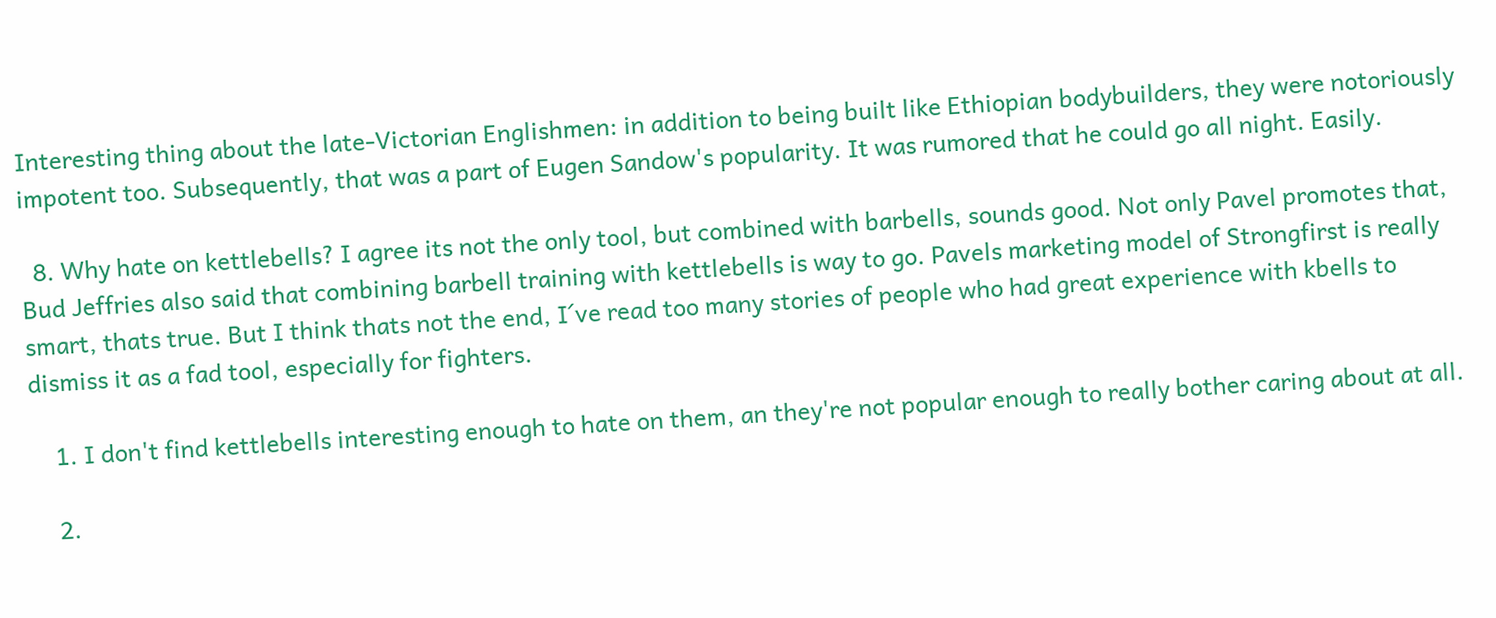Interesting thing about the late-Victorian Englishmen: in addition to being built like Ethiopian bodybuilders, they were notoriously impotent too. Subsequently, that was a part of Eugen Sandow's popularity. It was rumored that he could go all night. Easily.

  8. Why hate on kettlebells? I agree its not the only tool, but combined with barbells, sounds good. Not only Pavel promotes that, Bud Jeffries also said that combining barbell training with kettlebells is way to go. Pavels marketing model of Strongfirst is really smart, thats true. But I think thats not the end, I´ve read too many stories of people who had great experience with kbells to dismiss it as a fad tool, especially for fighters.

    1. I don't find kettlebells interesting enough to hate on them, an they're not popular enough to really bother caring about at all.

    2.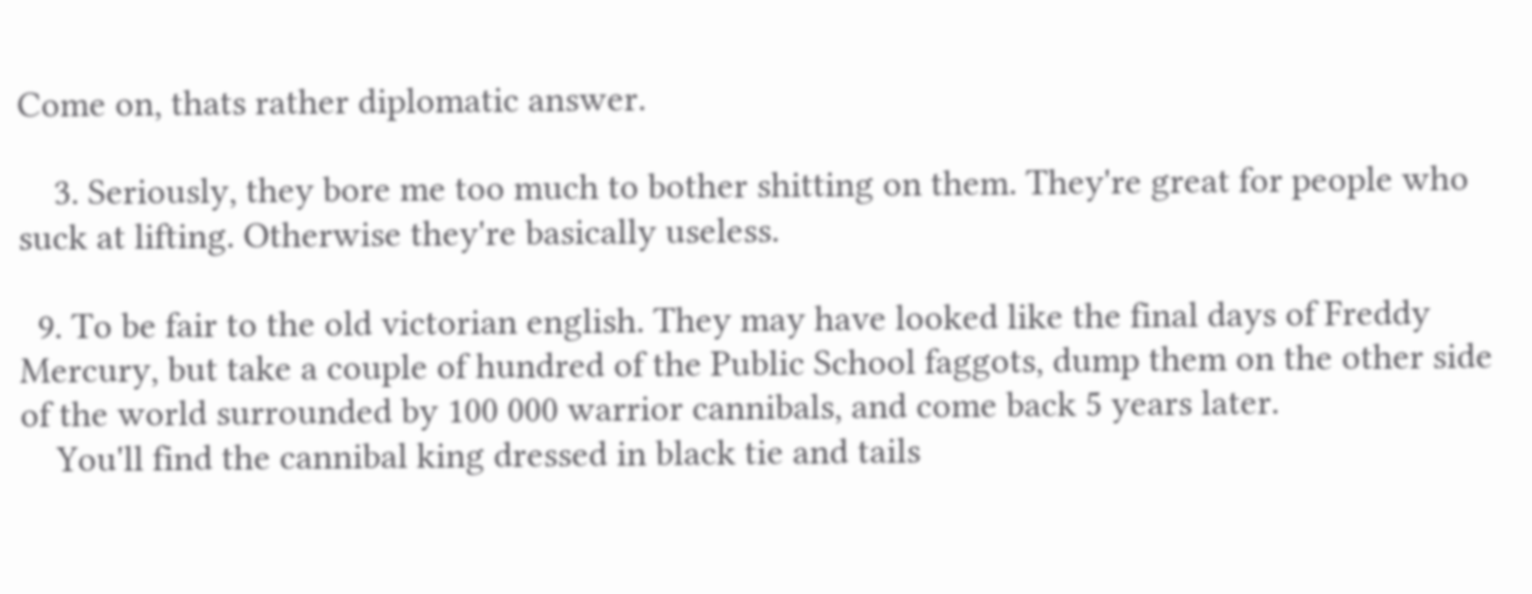Come on, thats rather diplomatic answer.

    3. Seriously, they bore me too much to bother shitting on them. They're great for people who suck at lifting. Otherwise they're basically useless.

  9. To be fair to the old victorian english. They may have looked like the final days of Freddy Mercury, but take a couple of hundred of the Public School faggots, dump them on the other side of the world surrounded by 100 000 warrior cannibals, and come back 5 years later.
    You'll find the cannibal king dressed in black tie and tails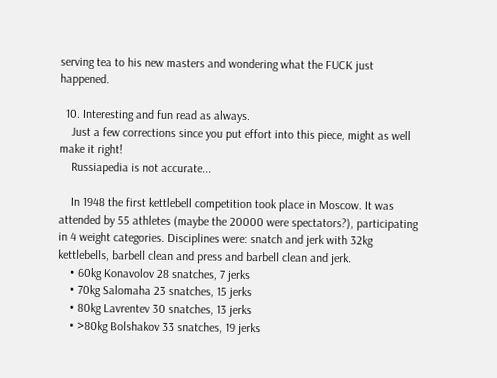serving tea to his new masters and wondering what the FUCK just happened.

  10. Interesting and fun read as always.
    Just a few corrections since you put effort into this piece, might as well make it right!
    Russiapedia is not accurate...

    In 1948 the first kettlebell competition took place in Moscow. It was attended by 55 athletes (maybe the 20000 were spectators?), participating in 4 weight categories. Disciplines were: snatch and jerk with 32kg kettlebells, barbell clean and press and barbell clean and jerk.
    • 60kg Konavolov 28 snatches, 7 jerks
    • 70kg Salomaha 23 snatches, 15 jerks
    • 80kg Lavrentev 30 snatches, 13 jerks
    • >80kg Bolshakov 33 snatches, 19 jerks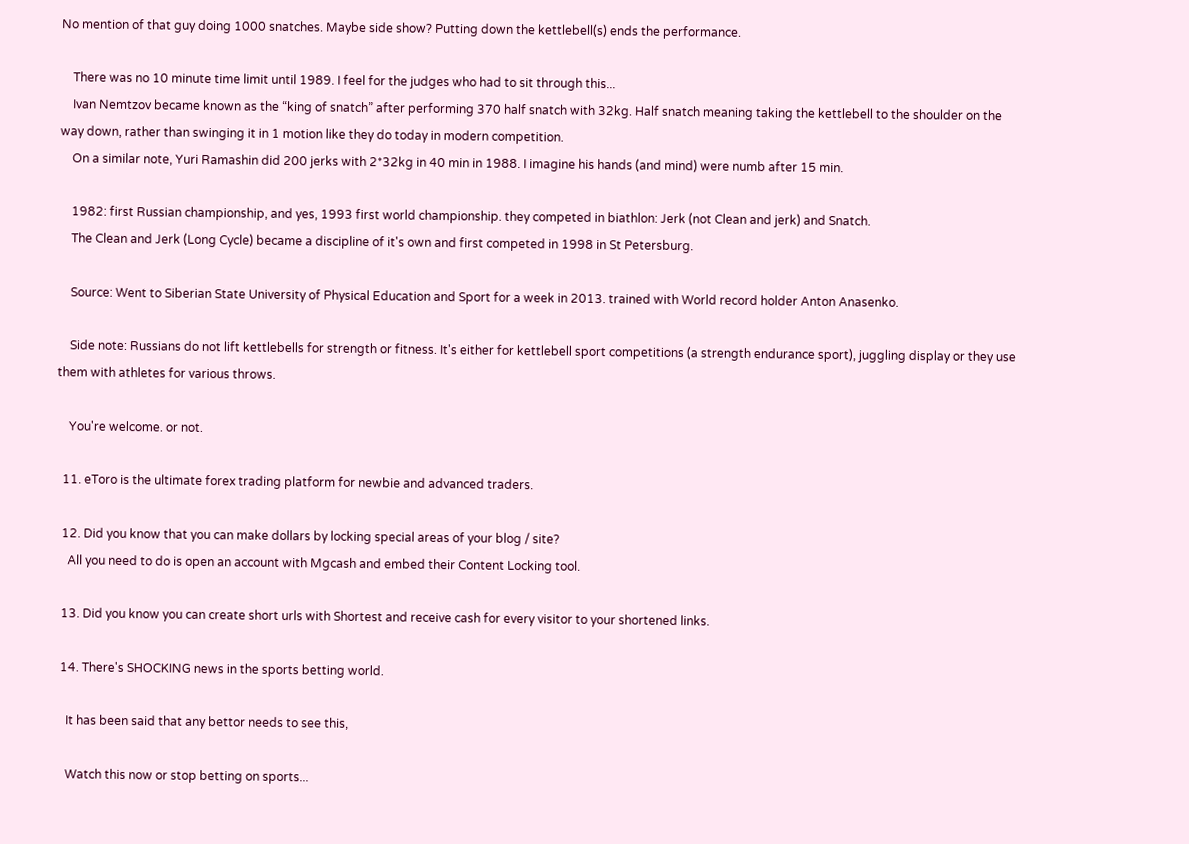No mention of that guy doing 1000 snatches. Maybe side show? Putting down the kettlebell(s) ends the performance.

    There was no 10 minute time limit until 1989. I feel for the judges who had to sit through this...
    Ivan Nemtzov became known as the “king of snatch” after performing 370 half snatch with 32kg. Half snatch meaning taking the kettlebell to the shoulder on the way down, rather than swinging it in 1 motion like they do today in modern competition.
    On a similar note, Yuri Ramashin did 200 jerks with 2*32kg in 40 min in 1988. I imagine his hands (and mind) were numb after 15 min.

    1982: first Russian championship, and yes, 1993 first world championship. they competed in biathlon: Jerk (not Clean and jerk) and Snatch.
    The Clean and Jerk (Long Cycle) became a discipline of it's own and first competed in 1998 in St Petersburg.

    Source: Went to Siberian State University of Physical Education and Sport for a week in 2013. trained with World record holder Anton Anasenko.

    Side note: Russians do not lift kettlebells for strength or fitness. It's either for kettlebell sport competitions (a strength endurance sport), juggling display or they use them with athletes for various throws.

    You're welcome. or not.

  11. eToro is the ultimate forex trading platform for newbie and advanced traders.

  12. Did you know that you can make dollars by locking special areas of your blog / site?
    All you need to do is open an account with Mgcash and embed their Content Locking tool.

  13. Did you know you can create short urls with Shortest and receive cash for every visitor to your shortened links.

  14. There's SHOCKING news in the sports betting world.

    It has been said that any bettor needs to see this,

    Watch this now or stop betting on sports...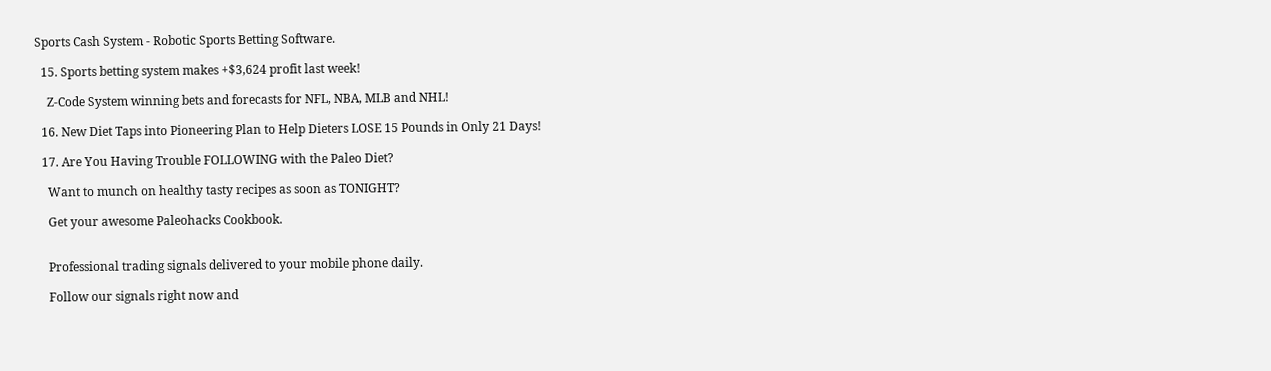Sports Cash System - Robotic Sports Betting Software.

  15. Sports betting system makes +$3,624 profit last week!

    Z-Code System winning bets and forecasts for NFL, NBA, MLB and NHL!

  16. New Diet Taps into Pioneering Plan to Help Dieters LOSE 15 Pounds in Only 21 Days!

  17. Are You Having Trouble FOLLOWING with the Paleo Diet?

    Want to munch on healthy tasty recipes as soon as TONIGHT?

    Get your awesome Paleohacks Cookbook.


    Professional trading signals delivered to your mobile phone daily.

    Follow our signals right now and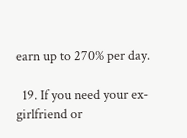earn up to 270% per day.

  19. If you need your ex-girlfriend or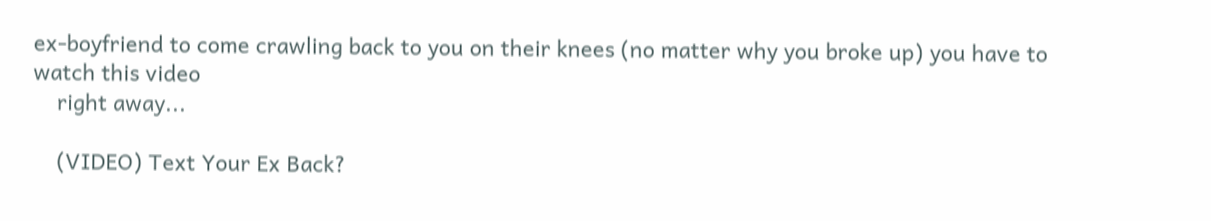ex-boyfriend to come crawling back to you on their knees (no matter why you broke up) you have to watch this video
    right away...

    (VIDEO) Text Your Ex Back?